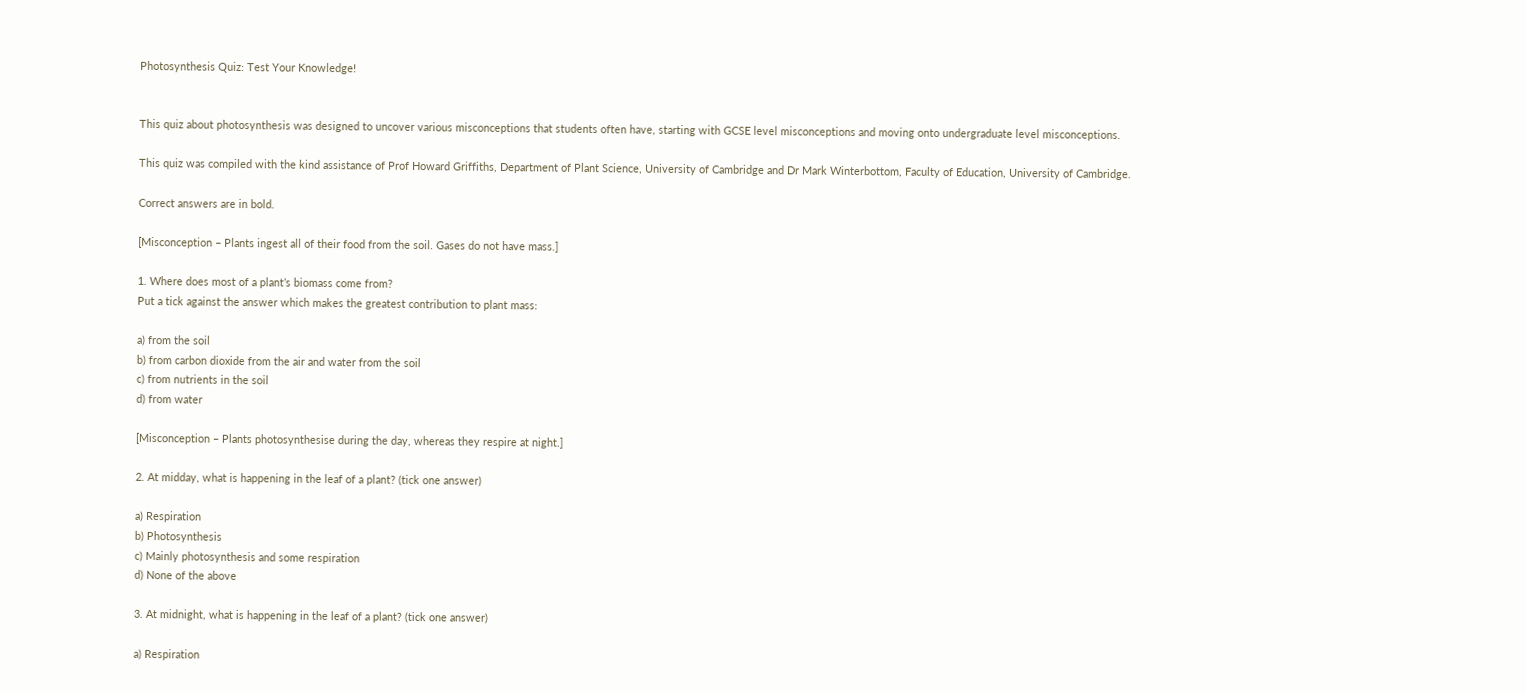Photosynthesis Quiz: Test Your Knowledge!


This quiz about photosynthesis was designed to uncover various misconceptions that students often have, starting with GCSE level misconceptions and moving onto undergraduate level misconceptions.

This quiz was compiled with the kind assistance of Prof Howard Griffiths, Department of Plant Science, University of Cambridge and Dr Mark Winterbottom, Faculty of Education, University of Cambridge.

Correct answers are in bold.

[Misconception – Plants ingest all of their food from the soil. Gases do not have mass.]

1. Where does most of a plant’s biomass come from?
Put a tick against the answer which makes the greatest contribution to plant mass:

a) from the soil
b) from carbon dioxide from the air and water from the soil
c) from nutrients in the soil
d) from water

[Misconception – Plants photosynthesise during the day, whereas they respire at night.]

2. At midday, what is happening in the leaf of a plant? (tick one answer)

a) Respiration
b) Photosynthesis
c) Mainly photosynthesis and some respiration
d) None of the above

3. At midnight, what is happening in the leaf of a plant? (tick one answer)

a) Respiration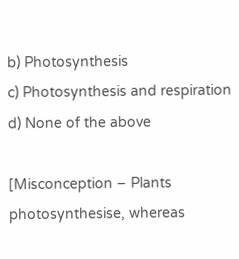b) Photosynthesis
c) Photosynthesis and respiration
d) None of the above

[Misconception – Plants photosynthesise, whereas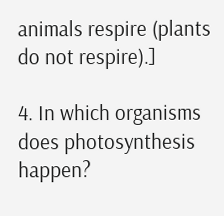animals respire (plants do not respire).]

4. In which organisms does photosynthesis happen?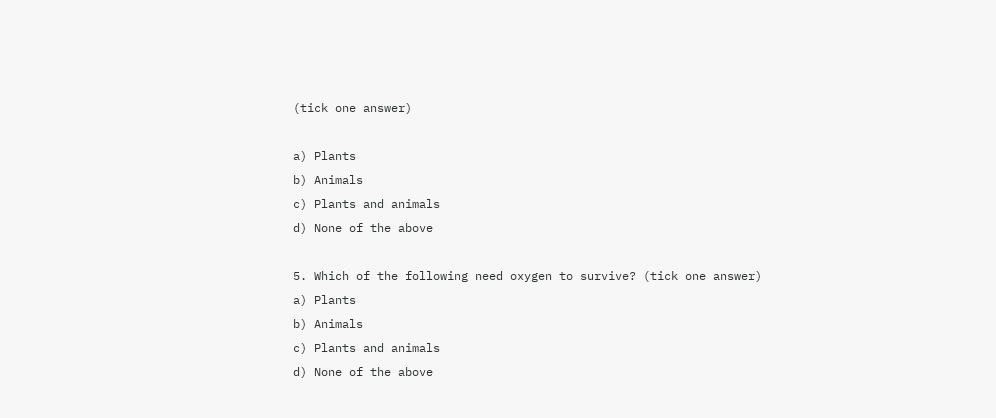(tick one answer)

a) Plants
b) Animals
c) Plants and animals
d) None of the above

5. Which of the following need oxygen to survive? (tick one answer)
a) Plants
b) Animals
c) Plants and animals
d) None of the above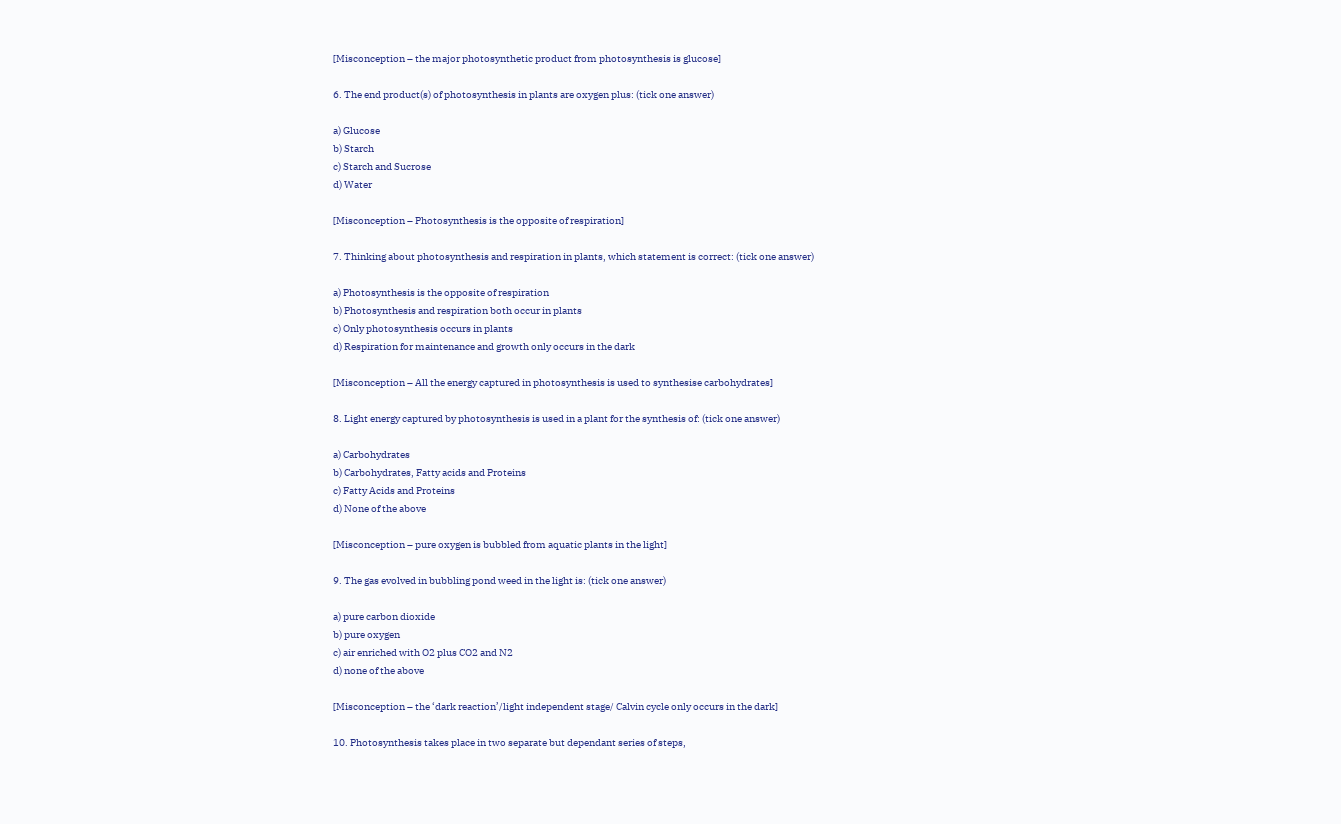[Misconception – the major photosynthetic product from photosynthesis is glucose]

6. The end product(s) of photosynthesis in plants are oxygen plus: (tick one answer)

a) Glucose
b) Starch
c) Starch and Sucrose
d) Water

[Misconception – Photosynthesis is the opposite of respiration]

7. Thinking about photosynthesis and respiration in plants, which statement is correct: (tick one answer)

a) Photosynthesis is the opposite of respiration
b) Photosynthesis and respiration both occur in plants
c) Only photosynthesis occurs in plants
d) Respiration for maintenance and growth only occurs in the dark

[Misconception – All the energy captured in photosynthesis is used to synthesise carbohydrates]

8. Light energy captured by photosynthesis is used in a plant for the synthesis of: (tick one answer)

a) Carbohydrates
b) Carbohydrates, Fatty acids and Proteins
c) Fatty Acids and Proteins
d) None of the above

[Misconception – pure oxygen is bubbled from aquatic plants in the light]

9. The gas evolved in bubbling pond weed in the light is: (tick one answer)

a) pure carbon dioxide
b) pure oxygen
c) air enriched with O2 plus CO2 and N2
d) none of the above

[Misconception – the ‘dark reaction’/light independent stage/ Calvin cycle only occurs in the dark]

10. Photosynthesis takes place in two separate but dependant series of steps,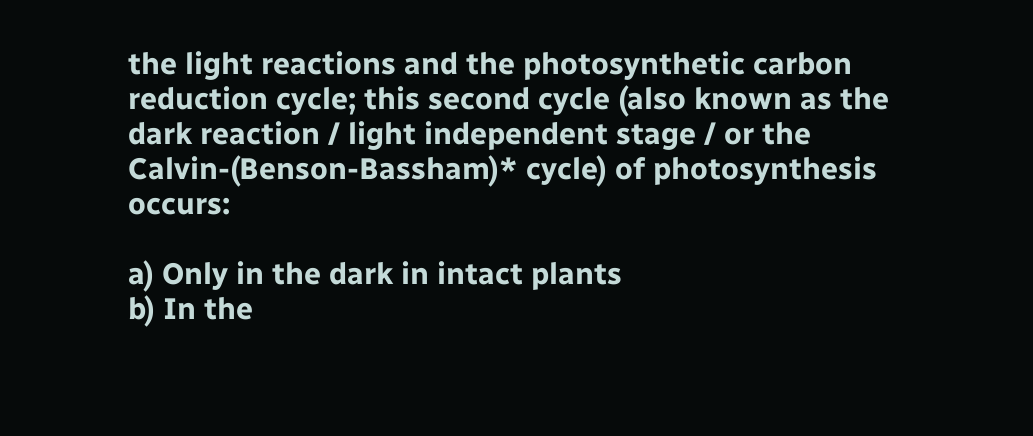the light reactions and the photosynthetic carbon reduction cycle; this second cycle (also known as the dark reaction / light independent stage / or the Calvin-(Benson-Bassham)* cycle) of photosynthesis occurs:

a) Only in the dark in intact plants
b) In the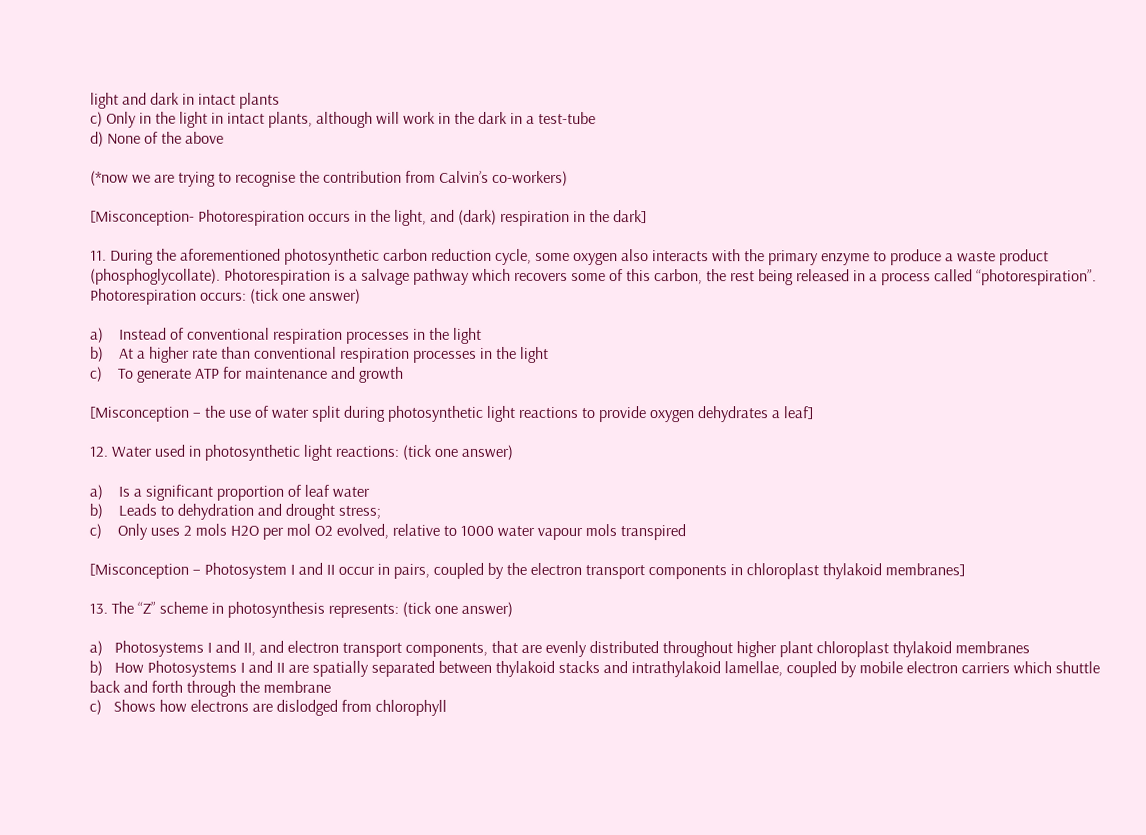light and dark in intact plants
c) Only in the light in intact plants, although will work in the dark in a test-tube
d) None of the above

(*now we are trying to recognise the contribution from Calvin’s co-workers)

[Misconception- Photorespiration occurs in the light, and (dark) respiration in the dark]

11. During the aforementioned photosynthetic carbon reduction cycle, some oxygen also interacts with the primary enzyme to produce a waste product (phosphoglycollate). Photorespiration is a salvage pathway which recovers some of this carbon, the rest being released in a process called “photorespiration”. Photorespiration occurs: (tick one answer)

a)    Instead of conventional respiration processes in the light
b)    At a higher rate than conventional respiration processes in the light
c)    To generate ATP for maintenance and growth

[Misconception – the use of water split during photosynthetic light reactions to provide oxygen dehydrates a leaf]

12. Water used in photosynthetic light reactions: (tick one answer)

a)    Is a significant proportion of leaf water
b)    Leads to dehydration and drought stress;
c)    Only uses 2 mols H2O per mol O2 evolved, relative to 1000 water vapour mols transpired

[Misconception – Photosystem I and II occur in pairs, coupled by the electron transport components in chloroplast thylakoid membranes]

13. The “Z” scheme in photosynthesis represents: (tick one answer)

a)   Photosystems I and II, and electron transport components, that are evenly distributed throughout higher plant chloroplast thylakoid membranes
b)   How Photosystems I and II are spatially separated between thylakoid stacks and intrathylakoid lamellae, coupled by mobile electron carriers which shuttle back and forth through the membrane
c)   Shows how electrons are dislodged from chlorophyll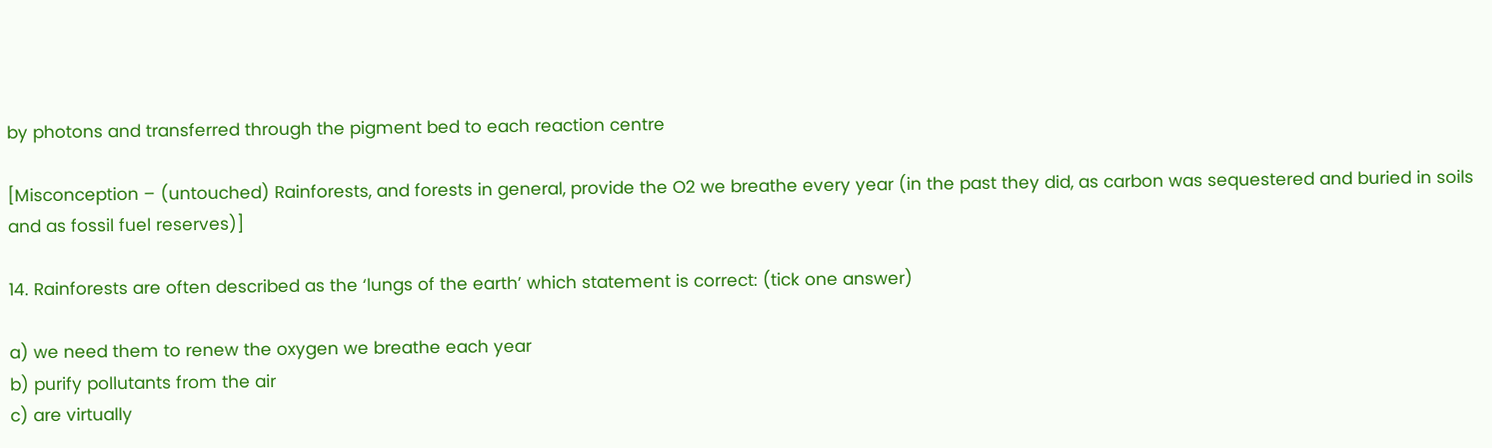by photons and transferred through the pigment bed to each reaction centre

[Misconception – (untouched) Rainforests, and forests in general, provide the O2 we breathe every year (in the past they did, as carbon was sequestered and buried in soils and as fossil fuel reserves)]

14. Rainforests are often described as the ‘lungs of the earth’ which statement is correct: (tick one answer)

a) we need them to renew the oxygen we breathe each year
b) purify pollutants from the air
c) are virtually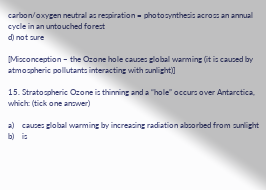carbon/oxygen neutral as respiration = photosynthesis across an annual cycle in an untouched forest
d) not sure

[Misconception – the Ozone hole causes global warming (it is caused by atmospheric pollutants interacting with sunlight)]

15. Stratospheric Ozone is thinning and a “hole” occurs over Antarctica, which: (tick one answer)

a)    causes global warming by increasing radiation absorbed from sunlight
b)    is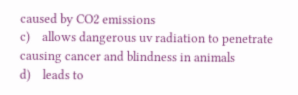caused by CO2 emissions
c)    allows dangerous uv radiation to penetrate causing cancer and blindness in animals
d)    leads to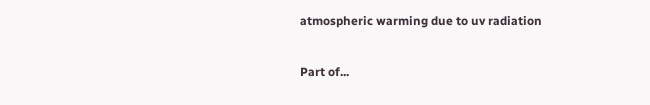atmospheric warming due to uv radiation

Part of...